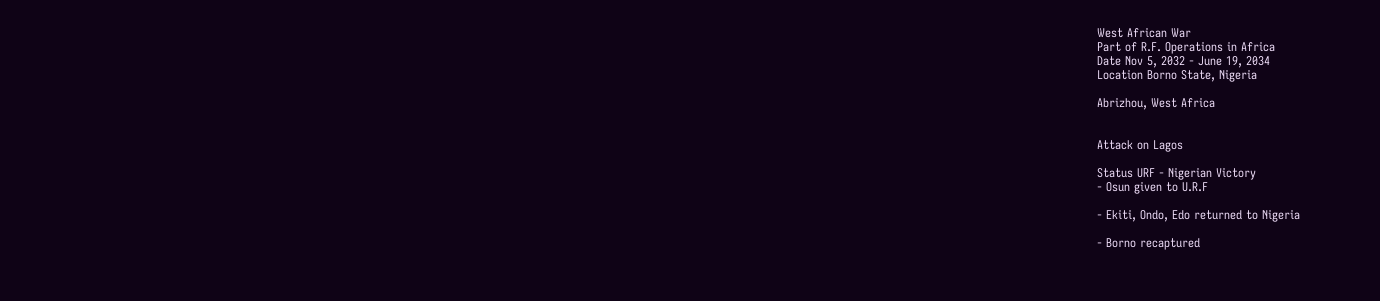West African War
Part of R.F. Operations in Africa
Date Nov 5, 2032 - June 19, 2034
Location Borno State, Nigeria

Abrizhou, West Africa


Attack on Lagos

Status URF - Nigerian Victory
- Osun given to U.R.F

- Ekiti, Ondo, Edo returned to Nigeria

- Borno recaptured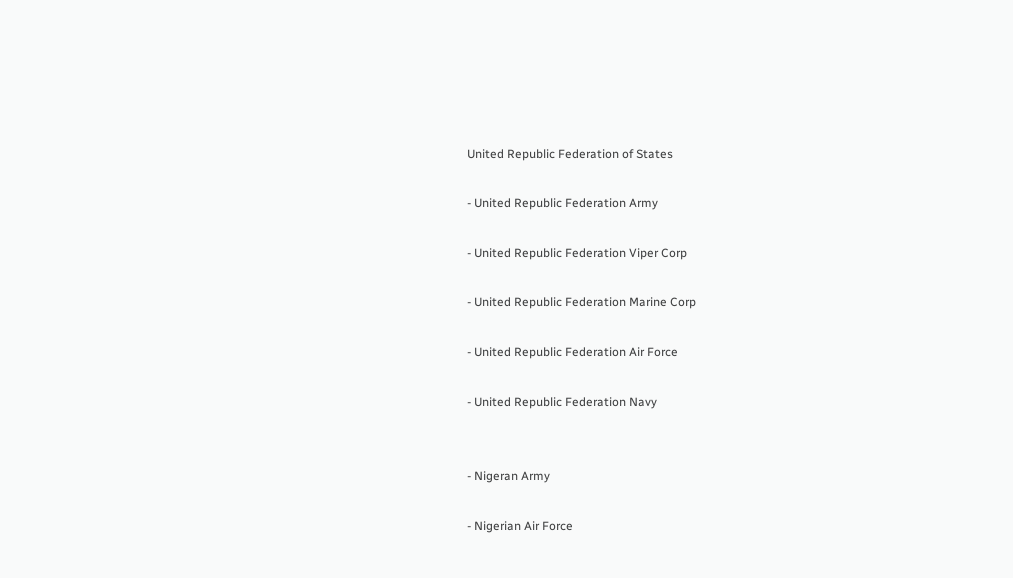United Republic Federation of States

- United Republic Federation Army

- United Republic Federation Viper Corp

- United Republic Federation Marine Corp

- United Republic Federation Air Force

- United Republic Federation Navy


- Nigeran Army

- Nigerian Air Force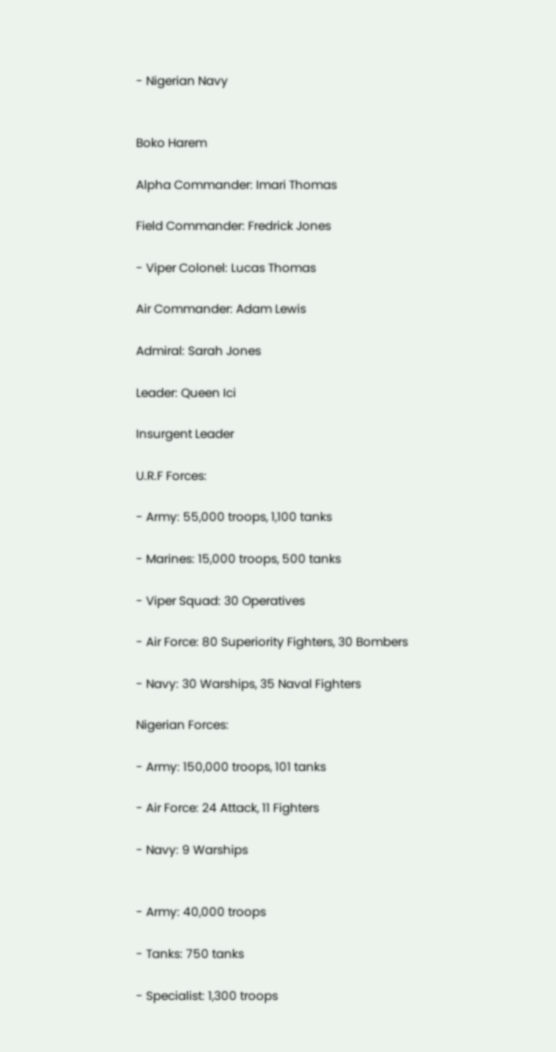- Nigerian Navy


Boko Harem

Alpha Commander: Imari Thomas

Field Commander: Fredrick Jones

- Viper Colonel: Lucas Thomas

Air Commander: Adam Lewis

Admiral: Sarah Jones

Leader: Queen Ici

Insurgent Leader

U.R.F Forces:

- Army: 55,000 troops, 1,100 tanks

- Marines: 15,000 troops, 500 tanks

- Viper Squad: 30 Operatives

- Air Force: 80 Superiority Fighters, 30 Bombers

- Navy: 30 Warships, 35 Naval Fighters

Nigerian Forces:

- Army: 150,000 troops, 101 tanks

- Air Force: 24 Attack, 11 Fighters

- Navy: 9 Warships


- Army: 40,000 troops

- Tanks: 750 tanks

- Specialist: 1,300 troops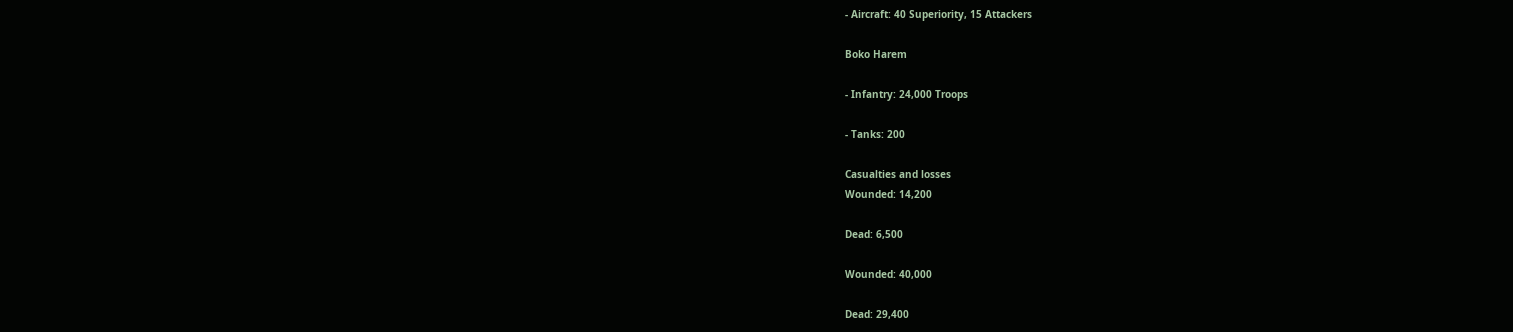- Aircraft: 40 Superiority, 15 Attackers

Boko Harem

- Infantry: 24,000 Troops

- Tanks: 200

Casualties and losses
Wounded: 14,200

Dead: 6,500

Wounded: 40,000

Dead: 29,400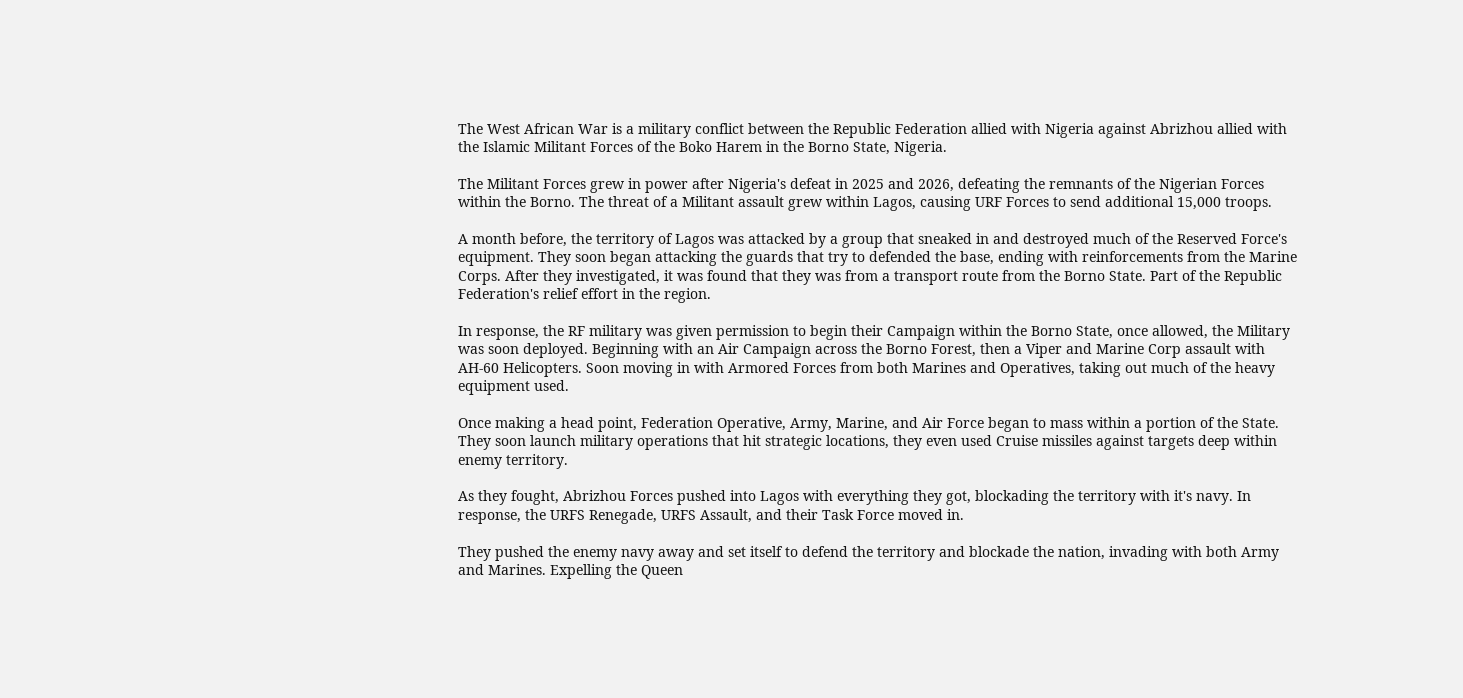The West African War is a military conflict between the Republic Federation allied with Nigeria against Abrizhou allied with the Islamic Militant Forces of the Boko Harem in the Borno State, Nigeria.

The Militant Forces grew in power after Nigeria's defeat in 2025 and 2026, defeating the remnants of the Nigerian Forces within the Borno. The threat of a Militant assault grew within Lagos, causing URF Forces to send additional 15,000 troops.

A month before, the territory of Lagos was attacked by a group that sneaked in and destroyed much of the Reserved Force's equipment. They soon began attacking the guards that try to defended the base, ending with reinforcements from the Marine Corps. After they investigated, it was found that they was from a transport route from the Borno State. Part of the Republic Federation's relief effort in the region.

In response, the RF military was given permission to begin their Campaign within the Borno State, once allowed, the Military was soon deployed. Beginning with an Air Campaign across the Borno Forest, then a Viper and Marine Corp assault with AH-60 Helicopters. Soon moving in with Armored Forces from both Marines and Operatives, taking out much of the heavy equipment used.

Once making a head point, Federation Operative, Army, Marine, and Air Force began to mass within a portion of the State. They soon launch military operations that hit strategic locations, they even used Cruise missiles against targets deep within enemy territory.

As they fought, Abrizhou Forces pushed into Lagos with everything they got, blockading the territory with it's navy. In response, the URFS Renegade, URFS Assault, and their Task Force moved in.

They pushed the enemy navy away and set itself to defend the territory and blockade the nation, invading with both Army and Marines. Expelling the Queen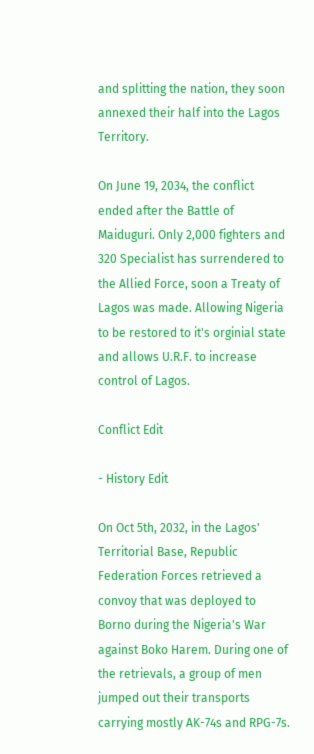and splitting the nation, they soon annexed their half into the Lagos Territory.

On June 19, 2034, the conflict ended after the Battle of Maiduguri. Only 2,000 fighters and 320 Specialist has surrendered to the Allied Force, soon a Treaty of Lagos was made. Allowing Nigeria to be restored to it's orginial state and allows U.R.F. to increase control of Lagos.

Conflict Edit

- History Edit

On Oct 5th, 2032, in the Lagos' Territorial Base, Republic Federation Forces retrieved a convoy that was deployed to Borno during the Nigeria's War against Boko Harem. During one of the retrievals, a group of men jumped out their transports carrying mostly AK-74s and RPG-7s.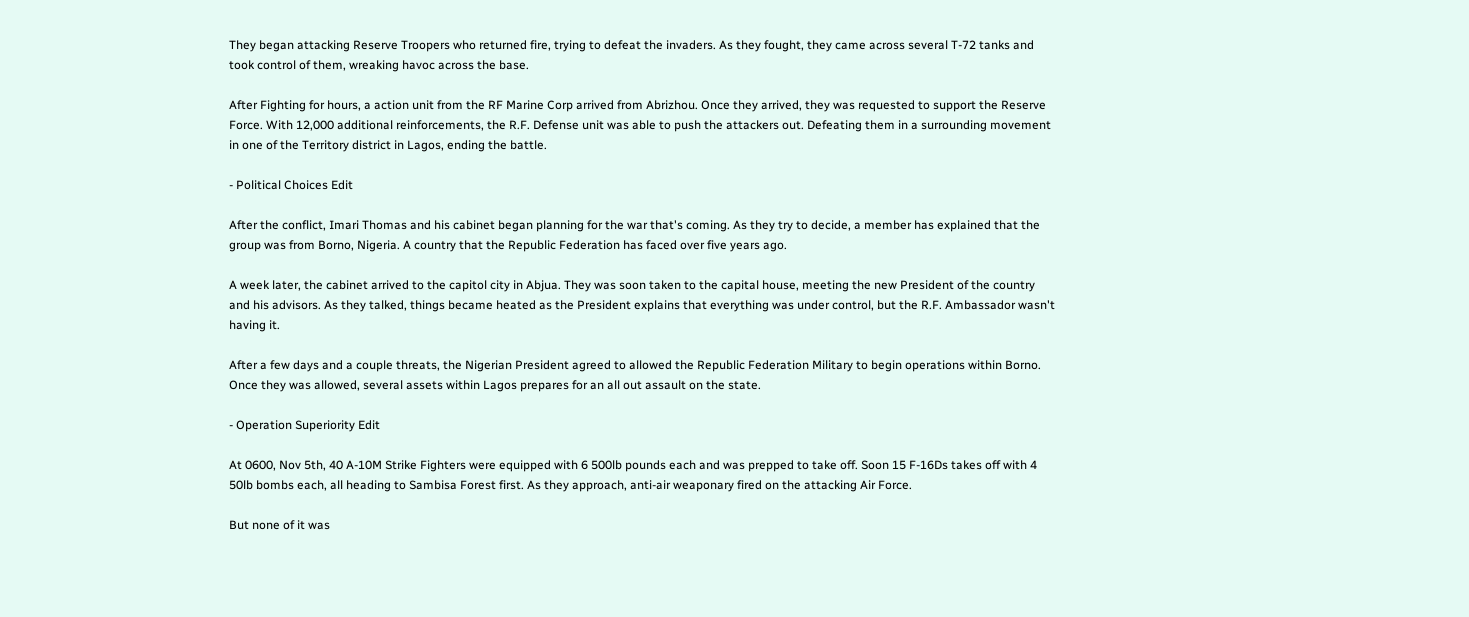They began attacking Reserve Troopers who returned fire, trying to defeat the invaders. As they fought, they came across several T-72 tanks and took control of them, wreaking havoc across the base.

After Fighting for hours, a action unit from the RF Marine Corp arrived from Abrizhou. Once they arrived, they was requested to support the Reserve Force. With 12,000 additional reinforcements, the R.F. Defense unit was able to push the attackers out. Defeating them in a surrounding movement in one of the Territory district in Lagos, ending the battle.

- Political Choices Edit

After the conflict, Imari Thomas and his cabinet began planning for the war that's coming. As they try to decide, a member has explained that the group was from Borno, Nigeria. A country that the Republic Federation has faced over five years ago.

A week later, the cabinet arrived to the capitol city in Abjua. They was soon taken to the capital house, meeting the new President of the country and his advisors. As they talked, things became heated as the President explains that everything was under control, but the R.F. Ambassador wasn't having it.

After a few days and a couple threats, the Nigerian President agreed to allowed the Republic Federation Military to begin operations within Borno. Once they was allowed, several assets within Lagos prepares for an all out assault on the state.

- Operation Superiority Edit

At 0600, Nov 5th, 40 A-10M Strike Fighters were equipped with 6 500lb pounds each and was prepped to take off. Soon 15 F-16Ds takes off with 4 50lb bombs each, all heading to Sambisa Forest first. As they approach, anti-air weaponary fired on the attacking Air Force.

But none of it was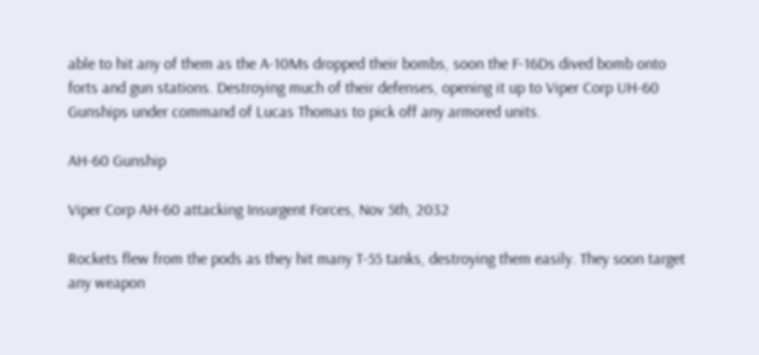able to hit any of them as the A-10Ms dropped their bombs, soon the F-16Ds dived bomb onto forts and gun stations. Destroying much of their defenses, opening it up to Viper Corp UH-60 Gunships under command of Lucas Thomas to pick off any armored units.

AH-60 Gunship

Viper Corp AH-60 attacking Insurgent Forces, Nov 5th, 2032

Rockets flew from the pods as they hit many T-55 tanks, destroying them easily. They soon target any weapon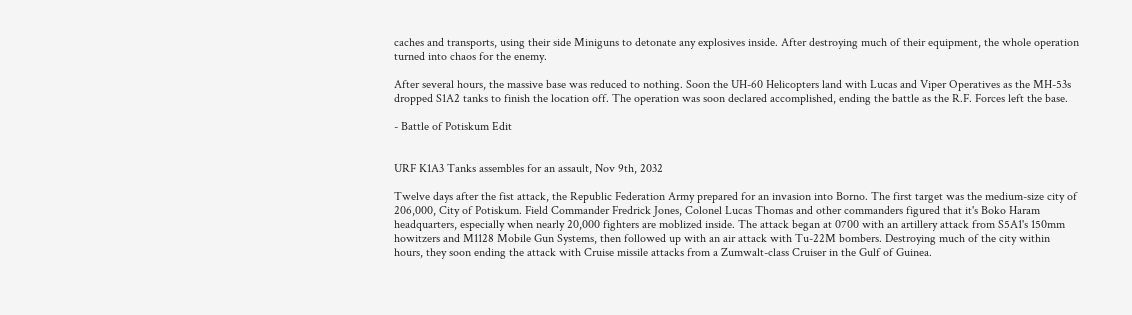caches and transports, using their side Miniguns to detonate any explosives inside. After destroying much of their equipment, the whole operation turned into chaos for the enemy.

After several hours, the massive base was reduced to nothing. Soon the UH-60 Helicopters land with Lucas and Viper Operatives as the MH-53s dropped S1A2 tanks to finish the location off. The operation was soon declared accomplished, ending the battle as the R.F. Forces left the base.

- Battle of Potiskum Edit


URF K1A3 Tanks assembles for an assault, Nov 9th, 2032

Twelve days after the fist attack, the Republic Federation Army prepared for an invasion into Borno. The first target was the medium-size city of 206,000, City of Potiskum. Field Commander Fredrick Jones, Colonel Lucas Thomas and other commanders figured that it's Boko Haram headquarters, especially when nearly 20,000 fighters are moblized inside. The attack began at 0700 with an artillery attack from S5A1's 150mm howitzers and M1128 Mobile Gun Systems, then followed up with an air attack with Tu-22M bombers. Destroying much of the city within hours, they soon ending the attack with Cruise missile attacks from a Zumwalt-class Cruiser in the Gulf of Guinea.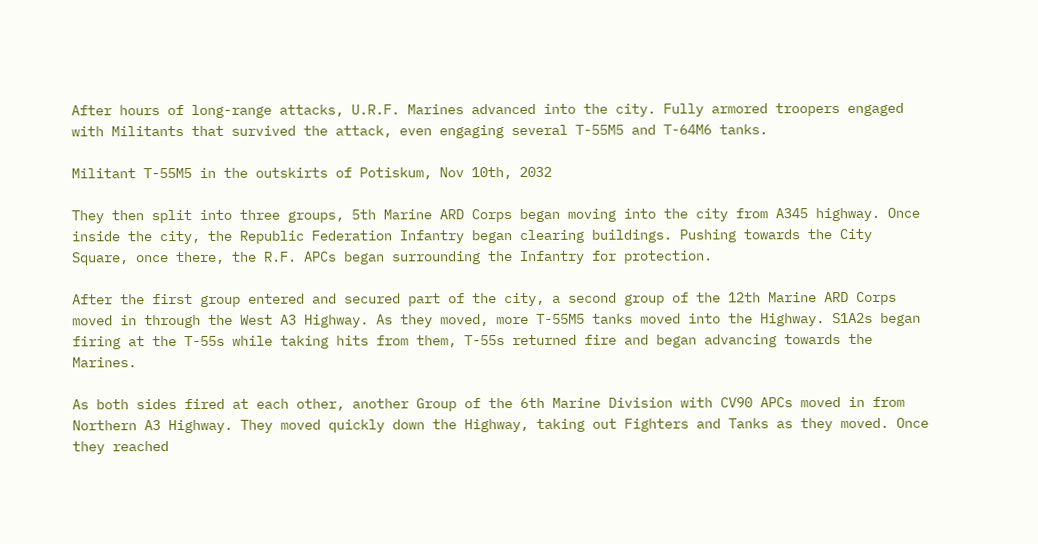After hours of long-range attacks, U.R.F. Marines advanced into the city. Fully armored troopers engaged with Militants that survived the attack, even engaging several T-55M5 and T-64M6 tanks.

Militant T-55M5 in the outskirts of Potiskum, Nov 10th, 2032

They then split into three groups, 5th Marine ARD Corps began moving into the city from A345 highway. Once inside the city, the Republic Federation Infantry began clearing buildings. Pushing towards the City Square, once there, the R.F. APCs began surrounding the Infantry for protection.

After the first group entered and secured part of the city, a second group of the 12th Marine ARD Corps moved in through the West A3 Highway. As they moved, more T-55M5 tanks moved into the Highway. S1A2s began firing at the T-55s while taking hits from them, T-55s returned fire and began advancing towards the Marines.

As both sides fired at each other, another Group of the 6th Marine Division with CV90 APCs moved in from Northern A3 Highway. They moved quickly down the Highway, taking out Fighters and Tanks as they moved. Once they reached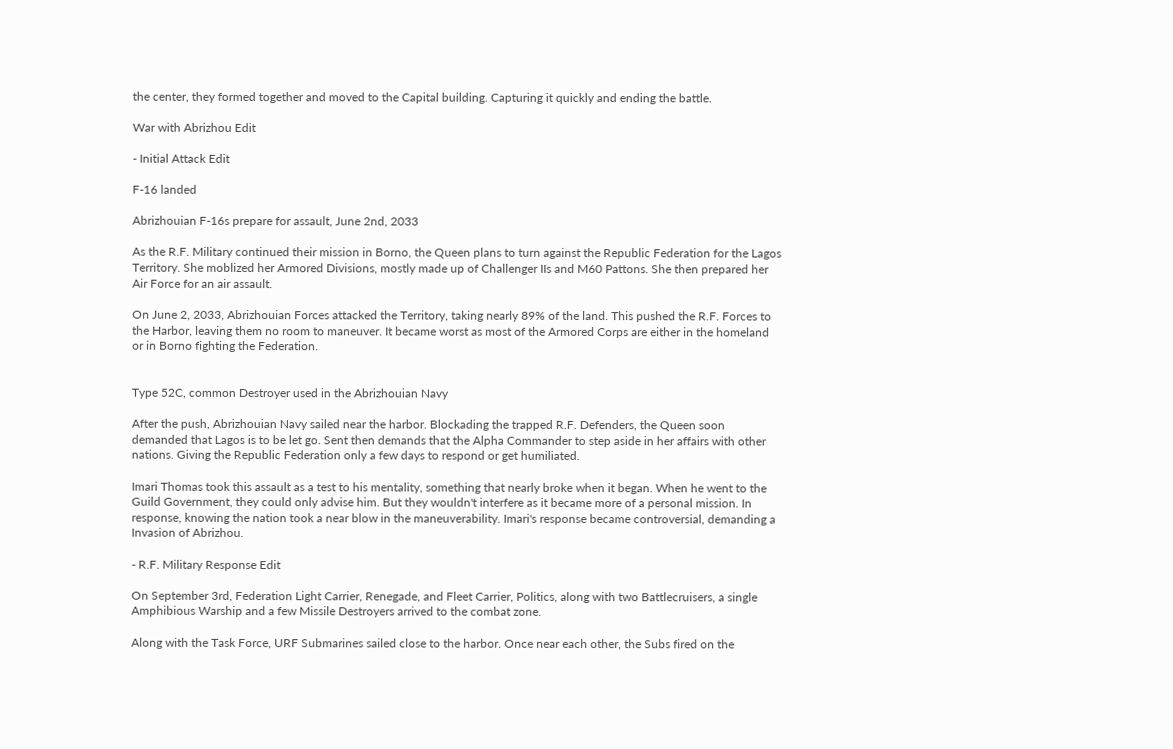the center, they formed together and moved to the Capital building. Capturing it quickly and ending the battle.

War with Abrizhou Edit

- Initial Attack Edit

F-16 landed

Abrizhouian F-16s prepare for assault, June 2nd, 2033

As the R.F. Military continued their mission in Borno, the Queen plans to turn against the Republic Federation for the Lagos Territory. She moblized her Armored Divisions, mostly made up of Challenger IIs and M60 Pattons. She then prepared her Air Force for an air assault.

On June 2, 2033, Abrizhouian Forces attacked the Territory, taking nearly 89% of the land. This pushed the R.F. Forces to the Harbor, leaving them no room to maneuver. It became worst as most of the Armored Corps are either in the homeland or in Borno fighting the Federation.


Type 52C, common Destroyer used in the Abrizhouian Navy

After the push, Abrizhouian Navy sailed near the harbor. Blockading the trapped R.F. Defenders, the Queen soon demanded that Lagos is to be let go. Sent then demands that the Alpha Commander to step aside in her affairs with other nations. Giving the Republic Federation only a few days to respond or get humiliated.

Imari Thomas took this assault as a test to his mentality, something that nearly broke when it began. When he went to the Guild Government, they could only advise him. But they wouldn't interfere as it became more of a personal mission. In response, knowing the nation took a near blow in the maneuverability. Imari's response became controversial, demanding a Invasion of Abrizhou.

- R.F. Military Response Edit

On September 3rd, Federation Light Carrier, Renegade, and Fleet Carrier, Politics, along with two Battlecruisers, a single Amphibious Warship and a few Missile Destroyers arrived to the combat zone.

Along with the Task Force, URF Submarines sailed close to the harbor. Once near each other, the Subs fired on the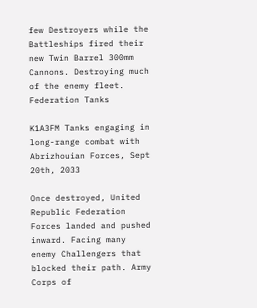few Destroyers while the Battleships fired their new Twin Barrel 300mm Cannons. Destroying much of the enemy fleet.
Federation Tanks

K1A3FM Tanks engaging in long-range combat with Abrizhouian Forces, Sept 20th, 2033

Once destroyed, United Republic Federation Forces landed and pushed inward. Facing many enemy Challengers that blocked their path. Army Corps of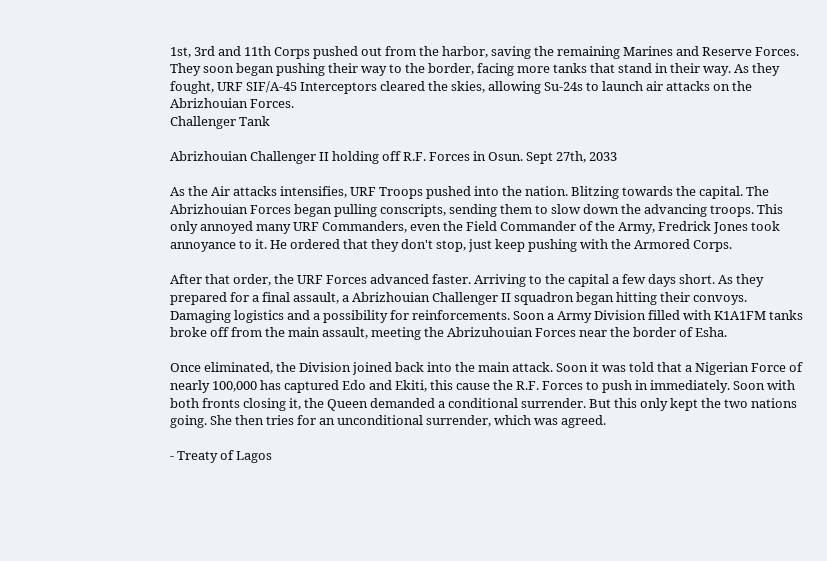1st, 3rd and 11th Corps pushed out from the harbor, saving the remaining Marines and Reserve Forces. They soon began pushing their way to the border, facing more tanks that stand in their way. As they fought, URF SIF/A-45 Interceptors cleared the skies, allowing Su-24s to launch air attacks on the Abrizhouian Forces.
Challenger Tank

Abrizhouian Challenger II holding off R.F. Forces in Osun. Sept 27th, 2033

As the Air attacks intensifies, URF Troops pushed into the nation. Blitzing towards the capital. The Abrizhouian Forces began pulling conscripts, sending them to slow down the advancing troops. This only annoyed many URF Commanders, even the Field Commander of the Army, Fredrick Jones took annoyance to it. He ordered that they don't stop, just keep pushing with the Armored Corps.

After that order, the URF Forces advanced faster. Arriving to the capital a few days short. As they prepared for a final assault, a Abrizhouian Challenger II squadron began hitting their convoys. Damaging logistics and a possibility for reinforcements. Soon a Army Division filled with K1A1FM tanks broke off from the main assault, meeting the Abrizuhouian Forces near the border of Esha.

Once eliminated, the Division joined back into the main attack. Soon it was told that a Nigerian Force of nearly 100,000 has captured Edo and Ekiti, this cause the R.F. Forces to push in immediately. Soon with both fronts closing it, the Queen demanded a conditional surrender. But this only kept the two nations going. She then tries for an unconditional surrender, which was agreed.

- Treaty of Lagos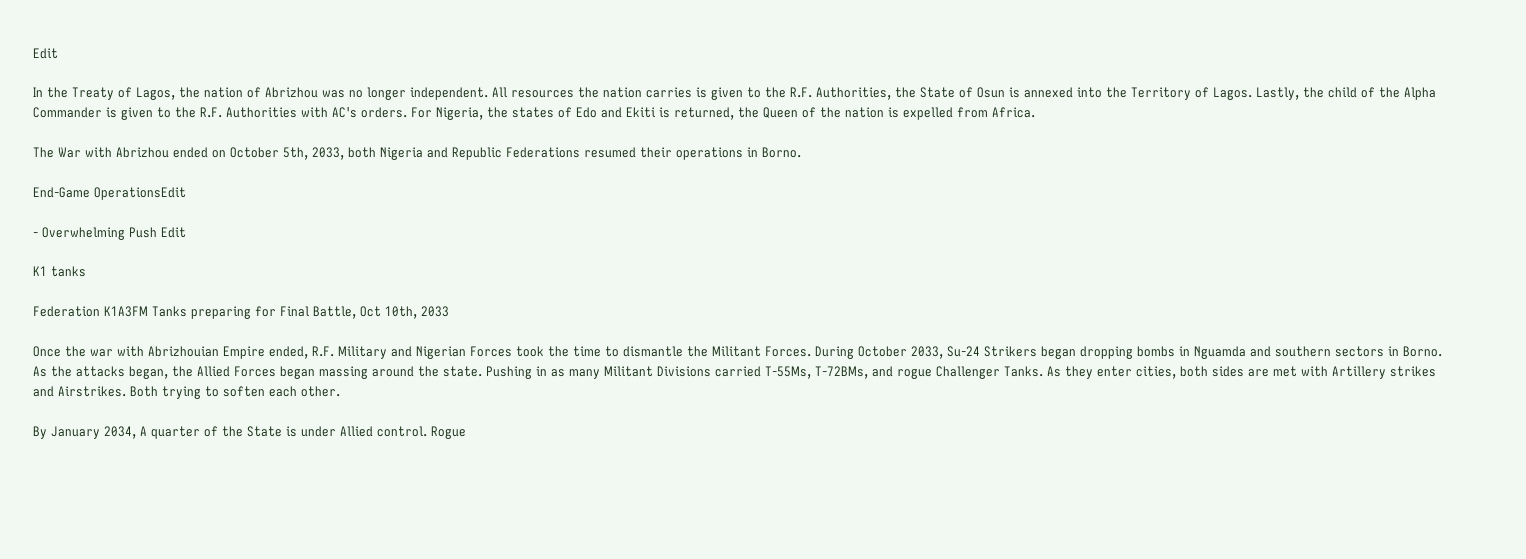Edit

In the Treaty of Lagos, the nation of Abrizhou was no longer independent. All resources the nation carries is given to the R.F. Authorities, the State of Osun is annexed into the Territory of Lagos. Lastly, the child of the Alpha Commander is given to the R.F. Authorities with AC's orders. For Nigeria, the states of Edo and Ekiti is returned, the Queen of the nation is expelled from Africa.

The War with Abrizhou ended on October 5th, 2033, both Nigeria and Republic Federations resumed their operations in Borno.

End-Game OperationsEdit

- Overwhelming Push Edit

K1 tanks

Federation K1A3FM Tanks preparing for Final Battle, Oct 10th, 2033

Once the war with Abrizhouian Empire ended, R.F. Military and Nigerian Forces took the time to dismantle the Militant Forces. During October 2033, Su-24 Strikers began dropping bombs in Nguamda and southern sectors in Borno. As the attacks began, the Allied Forces began massing around the state. Pushing in as many Militant Divisions carried T-55Ms, T-72BMs, and rogue Challenger Tanks. As they enter cities, both sides are met with Artillery strikes and Airstrikes. Both trying to soften each other.

By January 2034, A quarter of the State is under Allied control. Rogue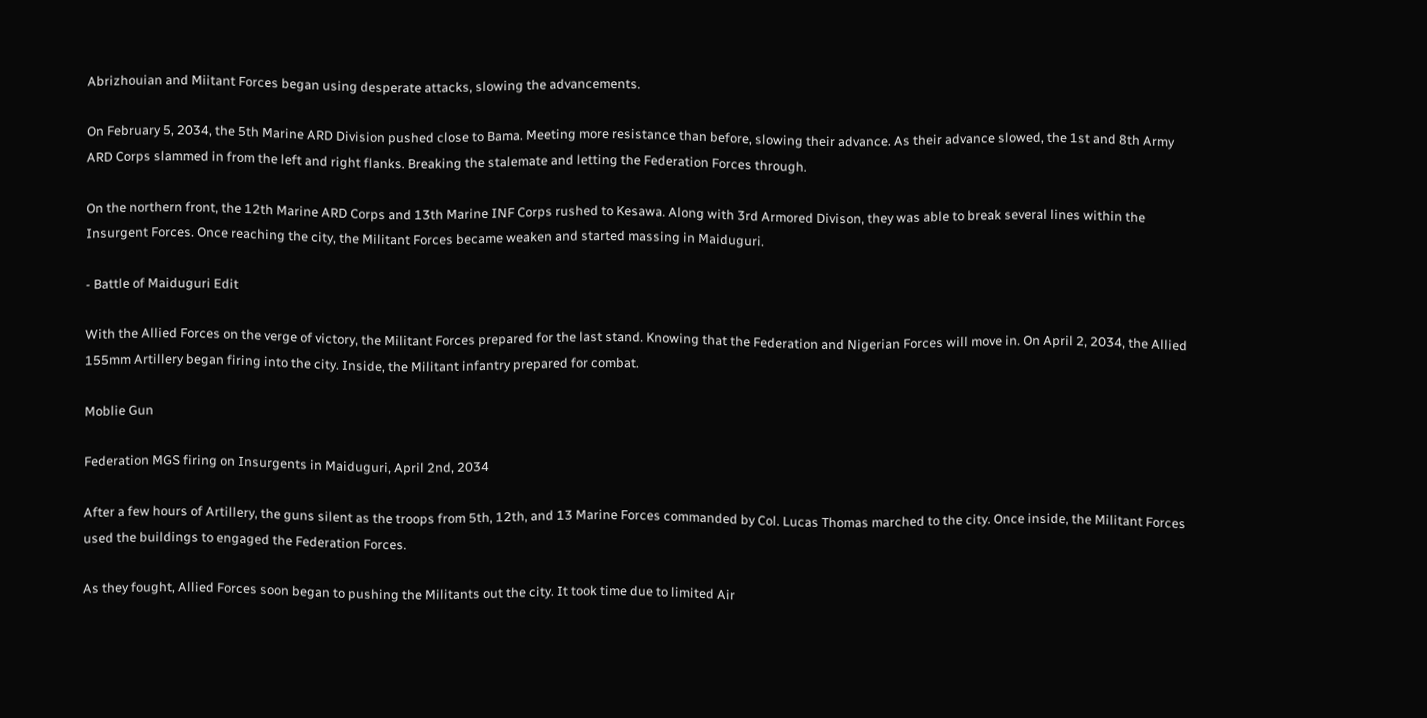Abrizhouian and Miitant Forces began using desperate attacks, slowing the advancements.

On February 5, 2034, the 5th Marine ARD Division pushed close to Bama. Meeting more resistance than before, slowing their advance. As their advance slowed, the 1st and 8th Army ARD Corps slammed in from the left and right flanks. Breaking the stalemate and letting the Federation Forces through.

On the northern front, the 12th Marine ARD Corps and 13th Marine INF Corps rushed to Kesawa. Along with 3rd Armored Divison, they was able to break several lines within the Insurgent Forces. Once reaching the city, the Militant Forces became weaken and started massing in Maiduguri.

- Battle of Maiduguri Edit

With the Allied Forces on the verge of victory, the Militant Forces prepared for the last stand. Knowing that the Federation and Nigerian Forces will move in. On April 2, 2034, the Allied 155mm Artillery began firing into the city. Inside, the Militant infantry prepared for combat.

Moblie Gun

Federation MGS firing on Insurgents in Maiduguri, April 2nd, 2034

After a few hours of Artillery, the guns silent as the troops from 5th, 12th, and 13 Marine Forces commanded by Col. Lucas Thomas marched to the city. Once inside, the Militant Forces used the buildings to engaged the Federation Forces.

As they fought, Allied Forces soon began to pushing the Militants out the city. It took time due to limited Air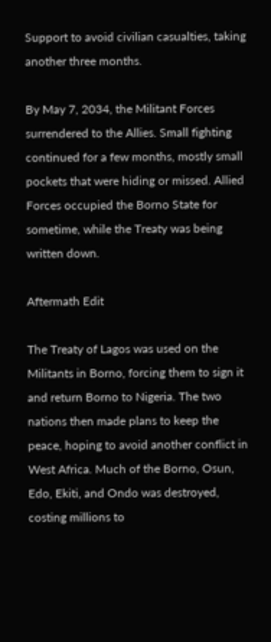Support to avoid civilian casualties, taking another three months.

By May 7, 2034, the Militant Forces surrendered to the Allies. Small fighting continued for a few months, mostly small pockets that were hiding or missed. Allied Forces occupied the Borno State for sometime, while the Treaty was being written down.

Aftermath Edit

The Treaty of Lagos was used on the Militants in Borno, forcing them to sign it and return Borno to Nigeria. The two nations then made plans to keep the peace, hoping to avoid another conflict in West Africa. Much of the Borno, Osun, Edo, Ekiti, and Ondo was destroyed, costing millions to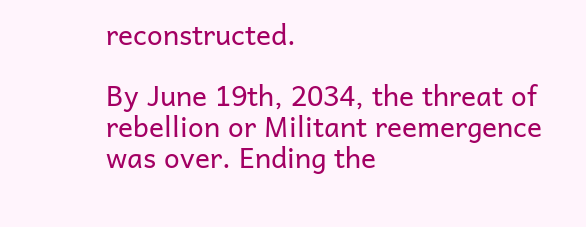reconstructed.

By June 19th, 2034, the threat of rebellion or Militant reemergence was over. Ending the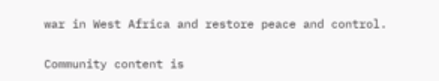war in West Africa and restore peace and control.

Community content is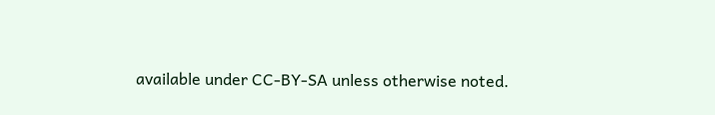available under CC-BY-SA unless otherwise noted.